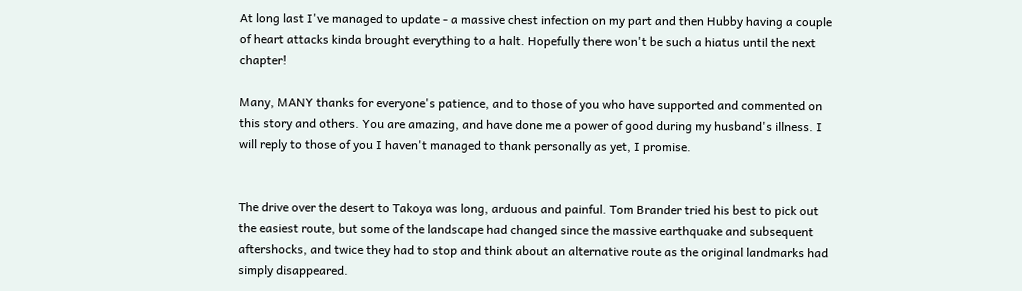At long last I've managed to update - a massive chest infection on my part and then Hubby having a couple of heart attacks kinda brought everything to a halt. Hopefully there won't be such a hiatus until the next chapter!

Many, MANY thanks for everyone's patience, and to those of you who have supported and commented on this story and others. You are amazing, and have done me a power of good during my husband's illness. I will reply to those of you I haven't managed to thank personally as yet, I promise.


The drive over the desert to Takoya was long, arduous and painful. Tom Brander tried his best to pick out the easiest route, but some of the landscape had changed since the massive earthquake and subsequent aftershocks, and twice they had to stop and think about an alternative route as the original landmarks had simply disappeared.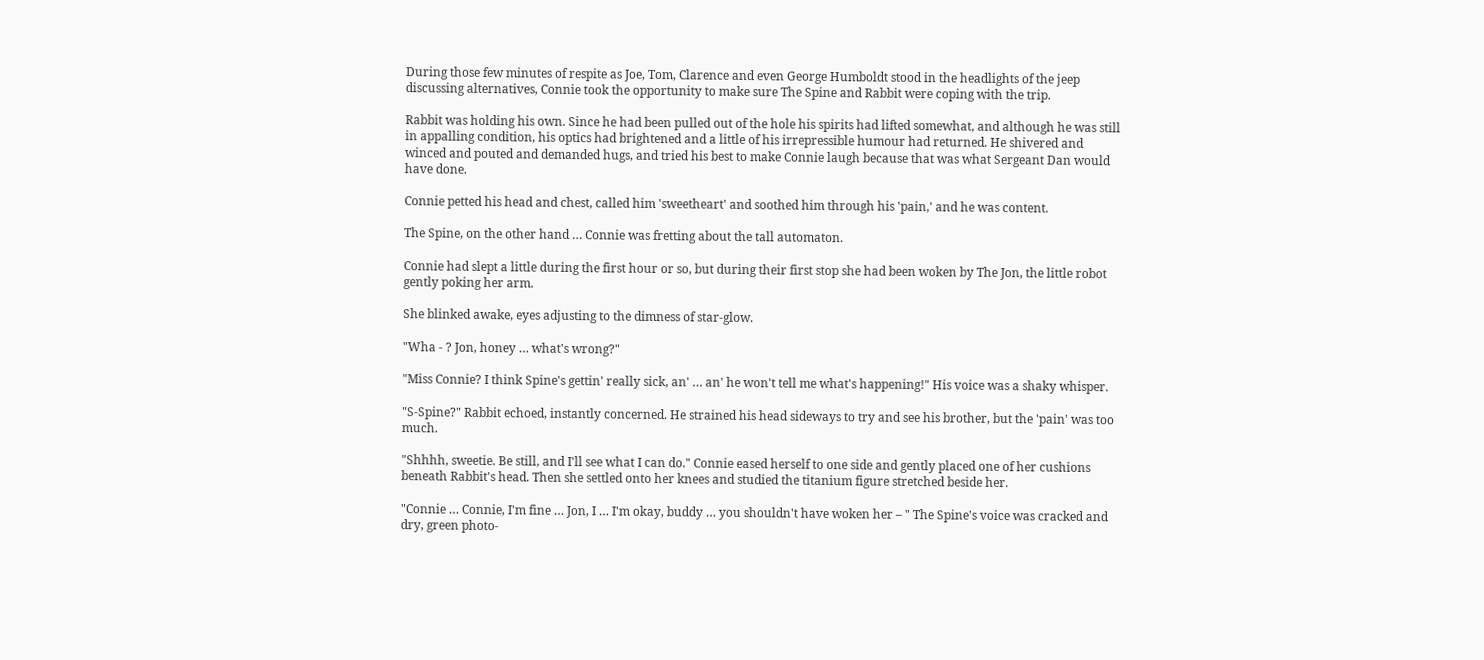During those few minutes of respite as Joe, Tom, Clarence and even George Humboldt stood in the headlights of the jeep discussing alternatives, Connie took the opportunity to make sure The Spine and Rabbit were coping with the trip.

Rabbit was holding his own. Since he had been pulled out of the hole his spirits had lifted somewhat, and although he was still in appalling condition, his optics had brightened and a little of his irrepressible humour had returned. He shivered and winced and pouted and demanded hugs, and tried his best to make Connie laugh because that was what Sergeant Dan would have done.

Connie petted his head and chest, called him 'sweetheart' and soothed him through his 'pain,' and he was content.

The Spine, on the other hand … Connie was fretting about the tall automaton.

Connie had slept a little during the first hour or so, but during their first stop she had been woken by The Jon, the little robot gently poking her arm.

She blinked awake, eyes adjusting to the dimness of star-glow.

"Wha - ? Jon, honey … what's wrong?"

"Miss Connie? I think Spine's gettin' really sick, an' … an' he won't tell me what's happening!" His voice was a shaky whisper.

"S-Spine?" Rabbit echoed, instantly concerned. He strained his head sideways to try and see his brother, but the 'pain' was too much.

"Shhhh, sweetie. Be still, and I'll see what I can do." Connie eased herself to one side and gently placed one of her cushions beneath Rabbit's head. Then she settled onto her knees and studied the titanium figure stretched beside her.

"Connie … Connie, I'm fine … Jon, I … I'm okay, buddy … you shouldn't have woken her – " The Spine's voice was cracked and dry, green photo-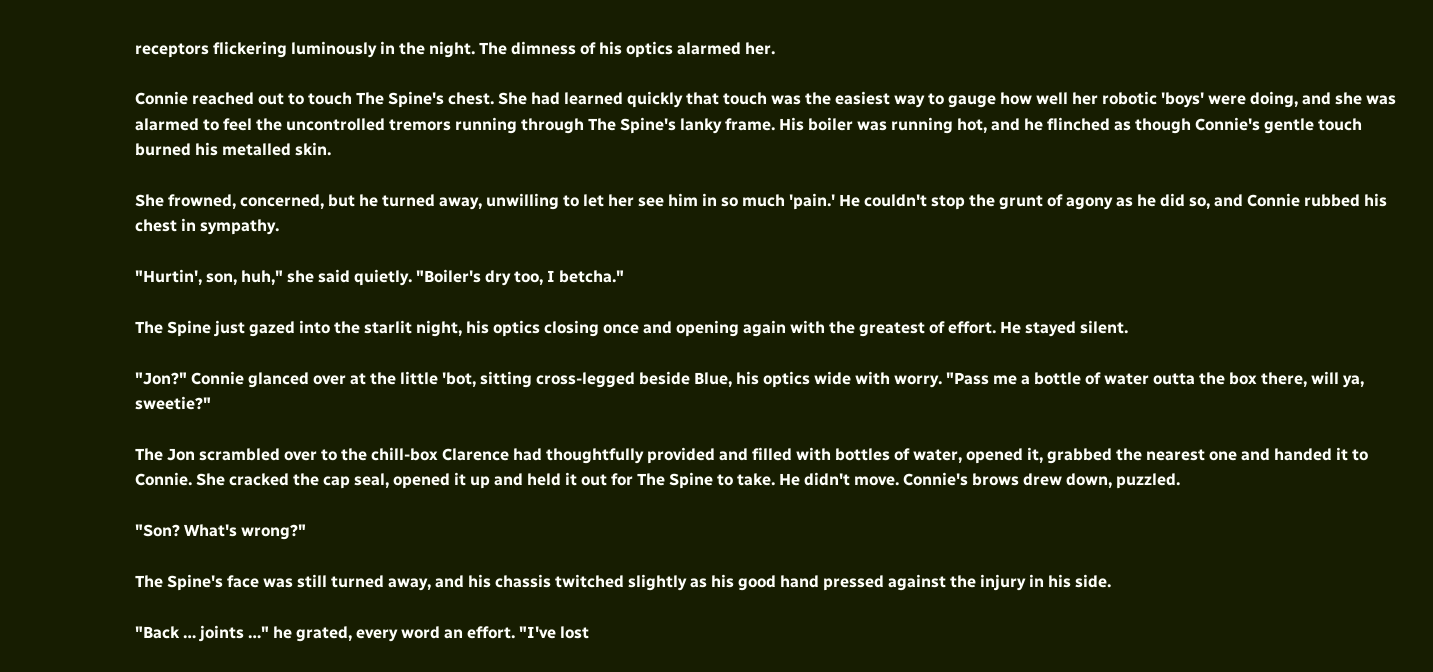receptors flickering luminously in the night. The dimness of his optics alarmed her.

Connie reached out to touch The Spine's chest. She had learned quickly that touch was the easiest way to gauge how well her robotic 'boys' were doing, and she was alarmed to feel the uncontrolled tremors running through The Spine's lanky frame. His boiler was running hot, and he flinched as though Connie's gentle touch burned his metalled skin.

She frowned, concerned, but he turned away, unwilling to let her see him in so much 'pain.' He couldn't stop the grunt of agony as he did so, and Connie rubbed his chest in sympathy.

"Hurtin', son, huh," she said quietly. "Boiler's dry too, I betcha."

The Spine just gazed into the starlit night, his optics closing once and opening again with the greatest of effort. He stayed silent.

"Jon?" Connie glanced over at the little 'bot, sitting cross-legged beside Blue, his optics wide with worry. "Pass me a bottle of water outta the box there, will ya, sweetie?"

The Jon scrambled over to the chill-box Clarence had thoughtfully provided and filled with bottles of water, opened it, grabbed the nearest one and handed it to Connie. She cracked the cap seal, opened it up and held it out for The Spine to take. He didn't move. Connie's brows drew down, puzzled.

"Son? What's wrong?"

The Spine's face was still turned away, and his chassis twitched slightly as his good hand pressed against the injury in his side.

"Back … joints …" he grated, every word an effort. "I've lost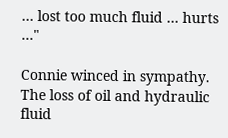… lost too much fluid … hurts …"

Connie winced in sympathy. The loss of oil and hydraulic fluid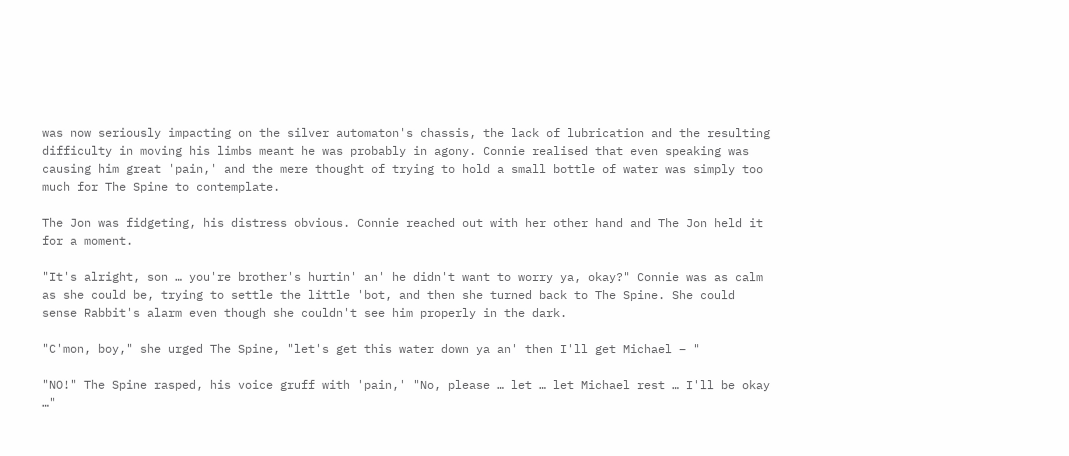was now seriously impacting on the silver automaton's chassis, the lack of lubrication and the resulting difficulty in moving his limbs meant he was probably in agony. Connie realised that even speaking was causing him great 'pain,' and the mere thought of trying to hold a small bottle of water was simply too much for The Spine to contemplate.

The Jon was fidgeting, his distress obvious. Connie reached out with her other hand and The Jon held it for a moment.

"It's alright, son … you're brother's hurtin' an' he didn't want to worry ya, okay?" Connie was as calm as she could be, trying to settle the little 'bot, and then she turned back to The Spine. She could sense Rabbit's alarm even though she couldn't see him properly in the dark.

"C'mon, boy," she urged The Spine, "let's get this water down ya an' then I'll get Michael – "

"NO!" The Spine rasped, his voice gruff with 'pain,' "No, please … let … let Michael rest … I'll be okay …"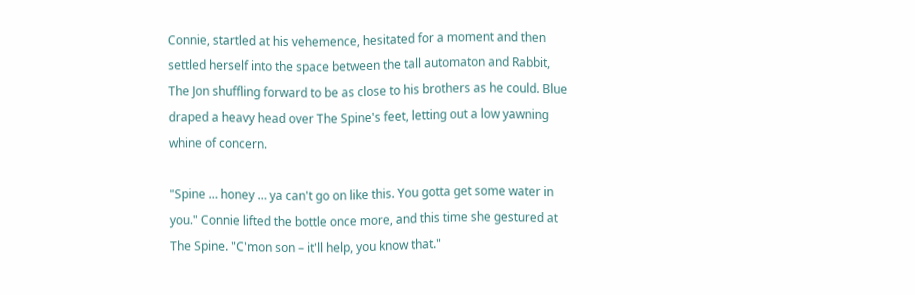Connie, startled at his vehemence, hesitated for a moment and then settled herself into the space between the tall automaton and Rabbit, The Jon shuffling forward to be as close to his brothers as he could. Blue draped a heavy head over The Spine's feet, letting out a low yawning whine of concern.

"Spine … honey … ya can't go on like this. You gotta get some water in you." Connie lifted the bottle once more, and this time she gestured at The Spine. "C'mon son – it'll help, you know that."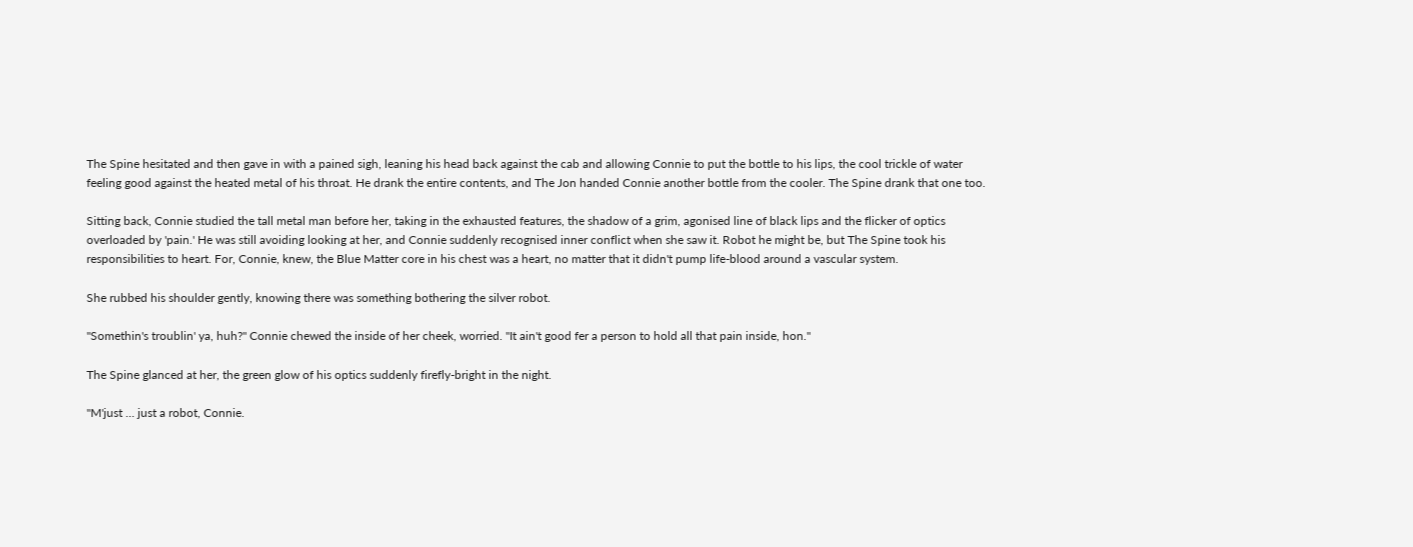The Spine hesitated and then gave in with a pained sigh, leaning his head back against the cab and allowing Connie to put the bottle to his lips, the cool trickle of water feeling good against the heated metal of his throat. He drank the entire contents, and The Jon handed Connie another bottle from the cooler. The Spine drank that one too.

Sitting back, Connie studied the tall metal man before her, taking in the exhausted features, the shadow of a grim, agonised line of black lips and the flicker of optics overloaded by 'pain.' He was still avoiding looking at her, and Connie suddenly recognised inner conflict when she saw it. Robot he might be, but The Spine took his responsibilities to heart. For, Connie, knew, the Blue Matter core in his chest was a heart, no matter that it didn't pump life-blood around a vascular system.

She rubbed his shoulder gently, knowing there was something bothering the silver robot.

"Somethin's troublin' ya, huh?" Connie chewed the inside of her cheek, worried. "It ain't good fer a person to hold all that pain inside, hon."

The Spine glanced at her, the green glow of his optics suddenly firefly-bright in the night.

"M'just … just a robot, Connie.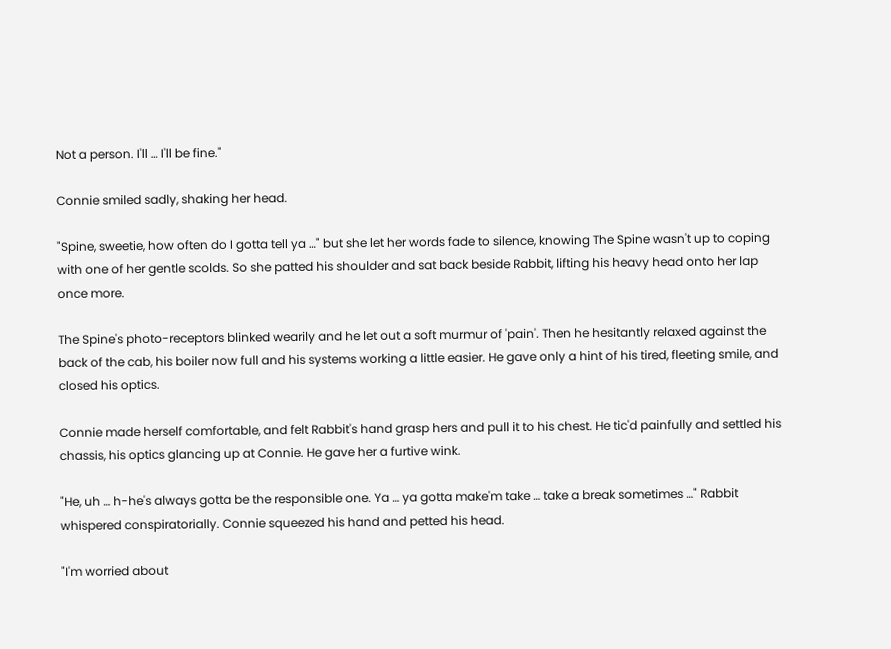Not a person. I'll … I'll be fine."

Connie smiled sadly, shaking her head.

"Spine, sweetie, how often do I gotta tell ya …" but she let her words fade to silence, knowing The Spine wasn't up to coping with one of her gentle scolds. So she patted his shoulder and sat back beside Rabbit, lifting his heavy head onto her lap once more.

The Spine's photo-receptors blinked wearily and he let out a soft murmur of 'pain'. Then he hesitantly relaxed against the back of the cab, his boiler now full and his systems working a little easier. He gave only a hint of his tired, fleeting smile, and closed his optics.

Connie made herself comfortable, and felt Rabbit's hand grasp hers and pull it to his chest. He tic'd painfully and settled his chassis, his optics glancing up at Connie. He gave her a furtive wink.

"He, uh … h-he's always gotta be the responsible one. Ya … ya gotta make'm take … take a break sometimes …" Rabbit whispered conspiratorially. Connie squeezed his hand and petted his head.

"I'm worried about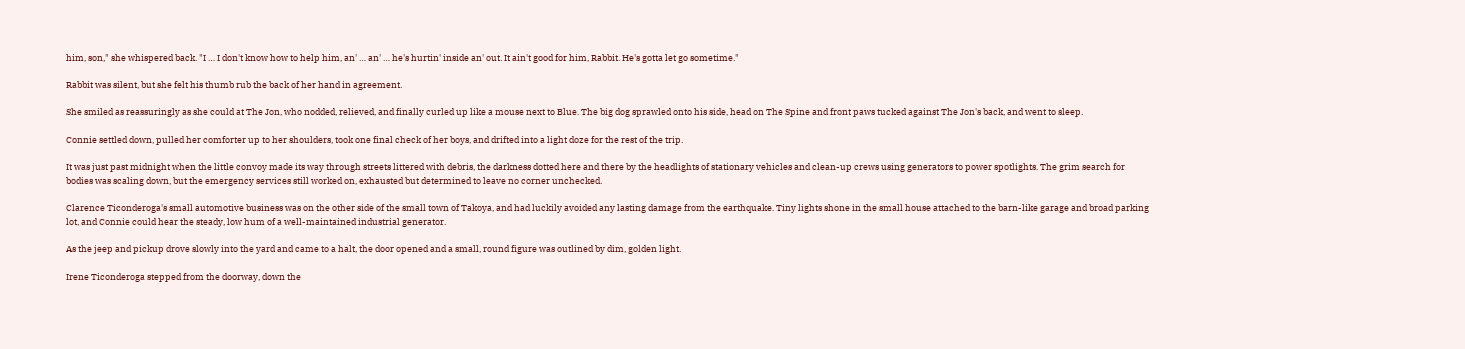him, son," she whispered back. "I … I don't know how to help him, an' … an' … he's hurtin' inside an' out. It ain't good for him, Rabbit. He's gotta let go sometime."

Rabbit was silent, but she felt his thumb rub the back of her hand in agreement.

She smiled as reassuringly as she could at The Jon, who nodded, relieved, and finally curled up like a mouse next to Blue. The big dog sprawled onto his side, head on The Spine and front paws tucked against The Jon's back, and went to sleep.

Connie settled down, pulled her comforter up to her shoulders, took one final check of her boys, and drifted into a light doze for the rest of the trip.

It was just past midnight when the little convoy made its way through streets littered with debris, the darkness dotted here and there by the headlights of stationary vehicles and clean-up crews using generators to power spotlights. The grim search for bodies was scaling down, but the emergency services still worked on, exhausted but determined to leave no corner unchecked.

Clarence Ticonderoga's small automotive business was on the other side of the small town of Takoya, and had luckily avoided any lasting damage from the earthquake. Tiny lights shone in the small house attached to the barn-like garage and broad parking lot, and Connie could hear the steady, low hum of a well-maintained industrial generator.

As the jeep and pickup drove slowly into the yard and came to a halt, the door opened and a small, round figure was outlined by dim, golden light.

Irene Ticonderoga stepped from the doorway, down the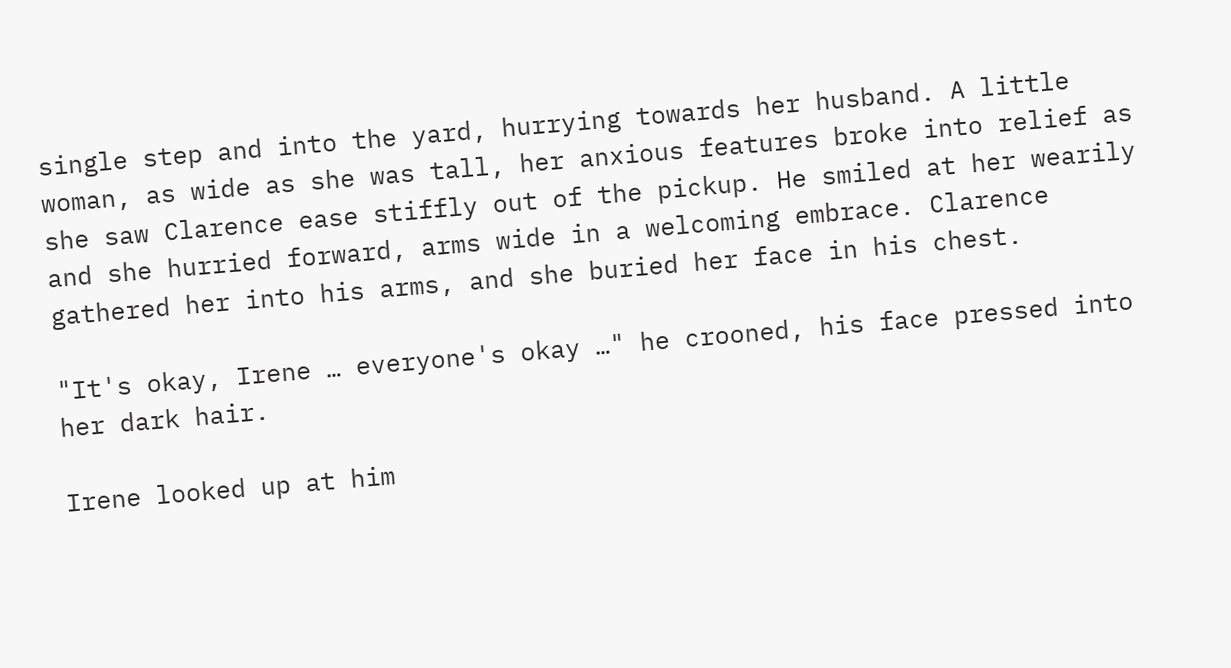single step and into the yard, hurrying towards her husband. A little woman, as wide as she was tall, her anxious features broke into relief as she saw Clarence ease stiffly out of the pickup. He smiled at her wearily and she hurried forward, arms wide in a welcoming embrace. Clarence gathered her into his arms, and she buried her face in his chest.

"It's okay, Irene … everyone's okay …" he crooned, his face pressed into her dark hair.

Irene looked up at him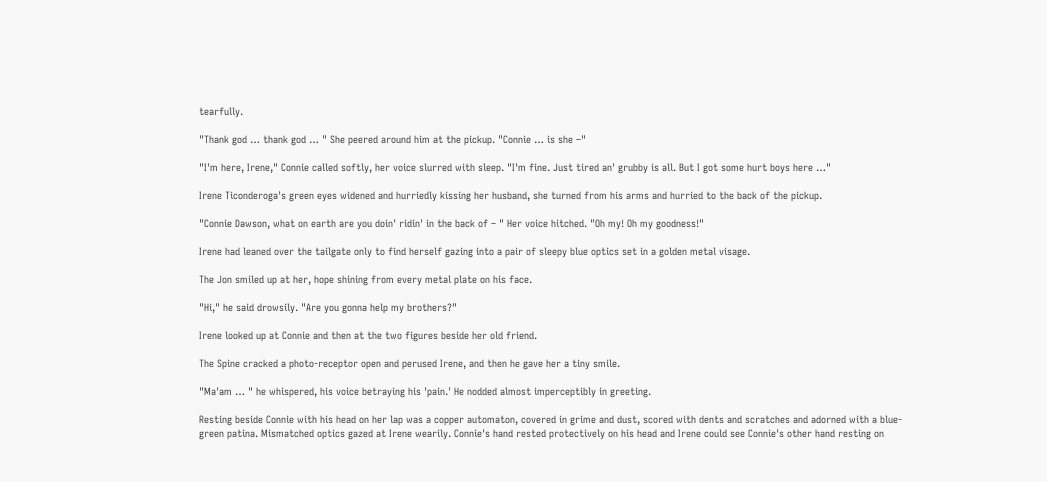tearfully.

"Thank god … thank god … " She peered around him at the pickup. "Connie … is she –"

"I'm here, Irene," Connie called softly, her voice slurred with sleep. "I'm fine. Just tired an' grubby is all. But I got some hurt boys here …"

Irene Ticonderoga's green eyes widened and hurriedly kissing her husband, she turned from his arms and hurried to the back of the pickup.

"Connie Dawson, what on earth are you doin' ridin' in the back of – " Her voice hitched. "Oh my! Oh my goodness!"

Irene had leaned over the tailgate only to find herself gazing into a pair of sleepy blue optics set in a golden metal visage.

The Jon smiled up at her, hope shining from every metal plate on his face.

"Hi," he said drowsily. "Are you gonna help my brothers?"

Irene looked up at Connie and then at the two figures beside her old friend.

The Spine cracked a photo-receptor open and perused Irene, and then he gave her a tiny smile.

"Ma'am … " he whispered, his voice betraying his 'pain.' He nodded almost imperceptibly in greeting.

Resting beside Connie with his head on her lap was a copper automaton, covered in grime and dust, scored with dents and scratches and adorned with a blue-green patina. Mismatched optics gazed at Irene wearily. Connie's hand rested protectively on his head and Irene could see Connie's other hand resting on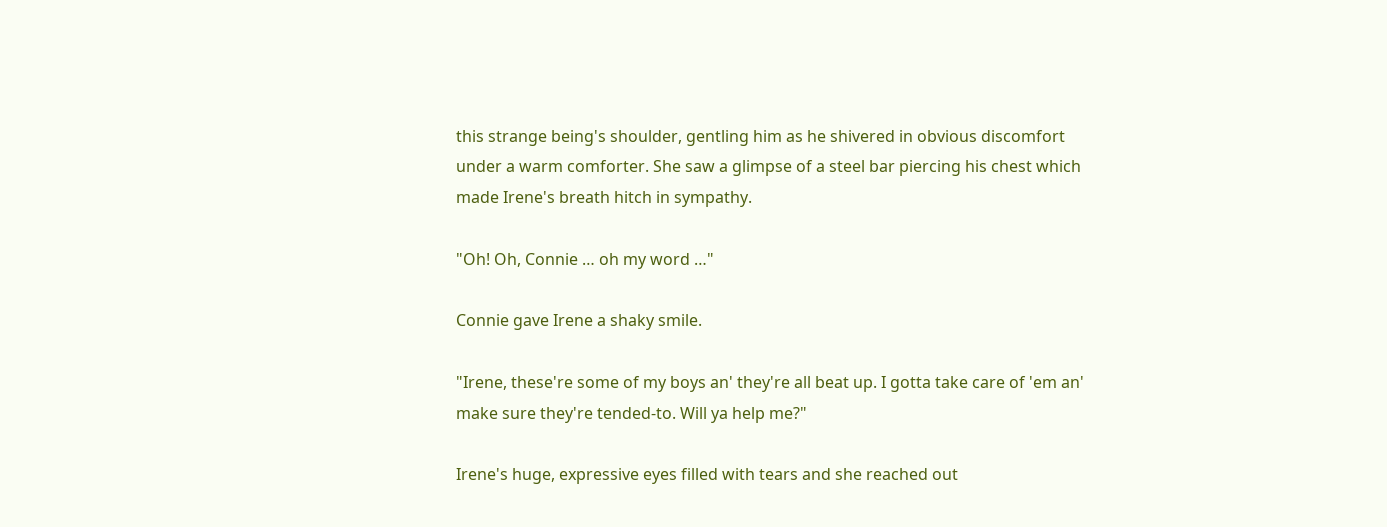this strange being's shoulder, gentling him as he shivered in obvious discomfort under a warm comforter. She saw a glimpse of a steel bar piercing his chest which made Irene's breath hitch in sympathy.

"Oh! Oh, Connie … oh my word …"

Connie gave Irene a shaky smile.

"Irene, these're some of my boys an' they're all beat up. I gotta take care of 'em an' make sure they're tended-to. Will ya help me?"

Irene's huge, expressive eyes filled with tears and she reached out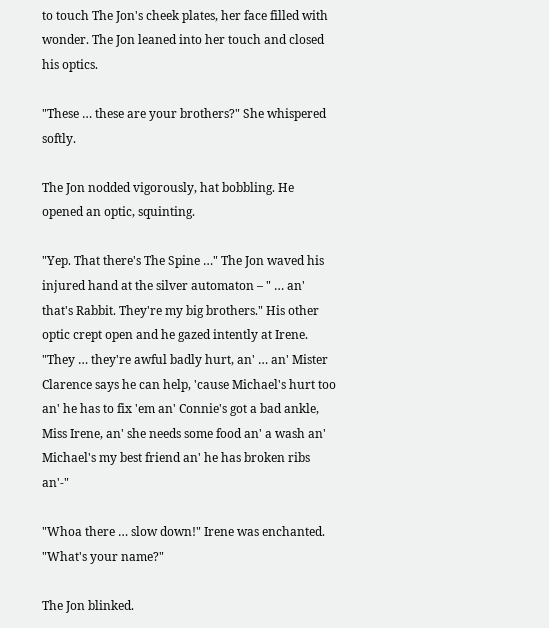to touch The Jon's cheek plates, her face filled with wonder. The Jon leaned into her touch and closed his optics.

"These … these are your brothers?" She whispered softly.

The Jon nodded vigorously, hat bobbling. He opened an optic, squinting.

"Yep. That there's The Spine …" The Jon waved his injured hand at the silver automaton – " … an' that's Rabbit. They're my big brothers." His other optic crept open and he gazed intently at Irene. "They … they're awful badly hurt, an' … an' Mister Clarence says he can help, 'cause Michael's hurt too an' he has to fix 'em an' Connie's got a bad ankle, Miss Irene, an' she needs some food an' a wash an' Michael's my best friend an' he has broken ribs an'-"

"Whoa there … slow down!" Irene was enchanted. "What's your name?"

The Jon blinked.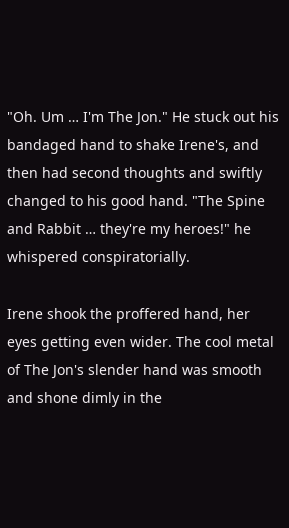"Oh. Um … I'm The Jon." He stuck out his bandaged hand to shake Irene's, and then had second thoughts and swiftly changed to his good hand. "The Spine and Rabbit … they're my heroes!" he whispered conspiratorially.

Irene shook the proffered hand, her eyes getting even wider. The cool metal of The Jon's slender hand was smooth and shone dimly in the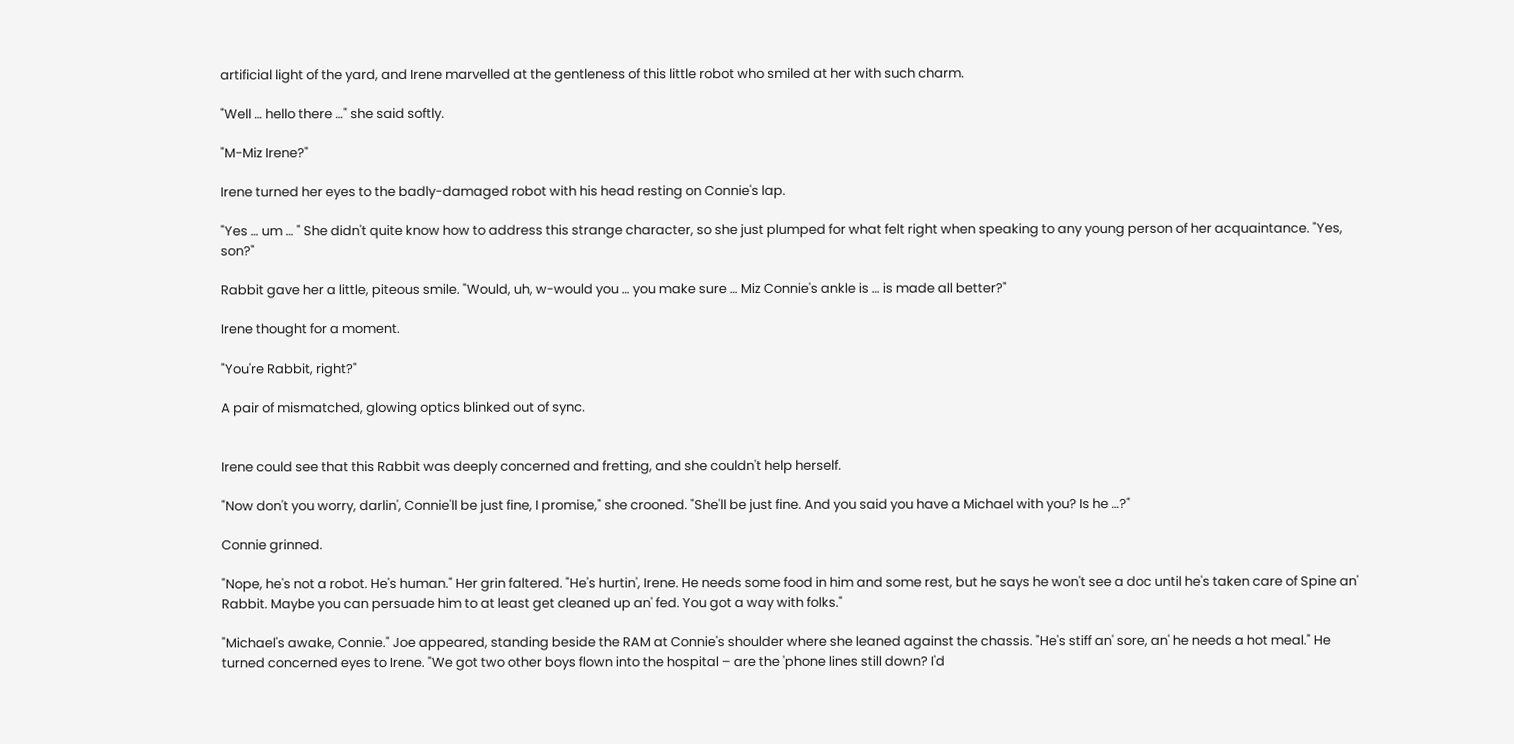artificial light of the yard, and Irene marvelled at the gentleness of this little robot who smiled at her with such charm.

"Well … hello there …" she said softly.

"M-Miz Irene?"

Irene turned her eyes to the badly-damaged robot with his head resting on Connie's lap.

"Yes … um … " She didn't quite know how to address this strange character, so she just plumped for what felt right when speaking to any young person of her acquaintance. "Yes, son?"

Rabbit gave her a little, piteous smile. "Would, uh, w-would you … you make sure … Miz Connie's ankle is … is made all better?"

Irene thought for a moment.

"You're Rabbit, right?"

A pair of mismatched, glowing optics blinked out of sync.


Irene could see that this Rabbit was deeply concerned and fretting, and she couldn't help herself.

"Now don't you worry, darlin', Connie'll be just fine, I promise," she crooned. "She'll be just fine. And you said you have a Michael with you? Is he …?"

Connie grinned.

"Nope, he's not a robot. He's human." Her grin faltered. "He's hurtin', Irene. He needs some food in him and some rest, but he says he won't see a doc until he's taken care of Spine an' Rabbit. Maybe you can persuade him to at least get cleaned up an' fed. You got a way with folks."

"Michael's awake, Connie." Joe appeared, standing beside the RAM at Connie's shoulder where she leaned against the chassis. "He's stiff an' sore, an' he needs a hot meal." He turned concerned eyes to Irene. "We got two other boys flown into the hospital – are the 'phone lines still down? I'd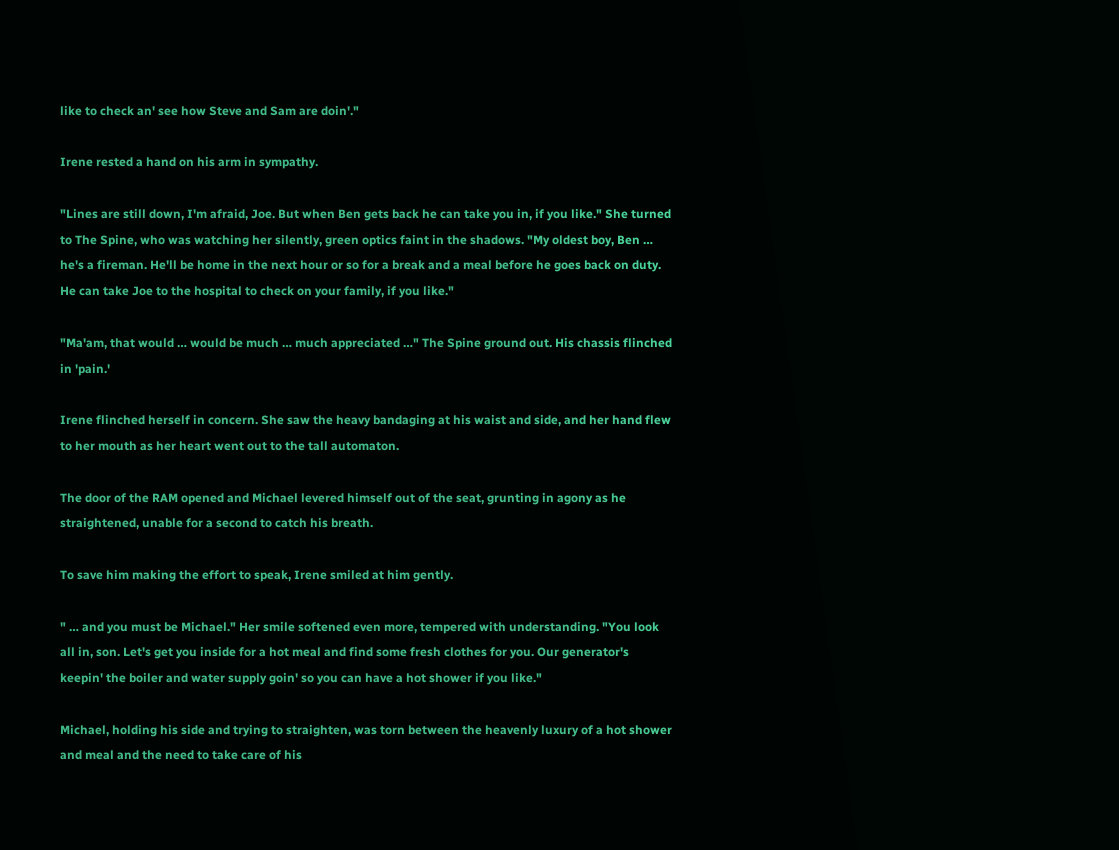like to check an' see how Steve and Sam are doin'."

Irene rested a hand on his arm in sympathy.

"Lines are still down, I'm afraid, Joe. But when Ben gets back he can take you in, if you like." She turned to The Spine, who was watching her silently, green optics faint in the shadows. "My oldest boy, Ben … he's a fireman. He'll be home in the next hour or so for a break and a meal before he goes back on duty. He can take Joe to the hospital to check on your family, if you like."

"Ma'am, that would … would be much … much appreciated …" The Spine ground out. His chassis flinched in 'pain.'

Irene flinched herself in concern. She saw the heavy bandaging at his waist and side, and her hand flew to her mouth as her heart went out to the tall automaton.

The door of the RAM opened and Michael levered himself out of the seat, grunting in agony as he straightened, unable for a second to catch his breath.

To save him making the effort to speak, Irene smiled at him gently.

" … and you must be Michael." Her smile softened even more, tempered with understanding. "You look all in, son. Let's get you inside for a hot meal and find some fresh clothes for you. Our generator's keepin' the boiler and water supply goin' so you can have a hot shower if you like."

Michael, holding his side and trying to straighten, was torn between the heavenly luxury of a hot shower and meal and the need to take care of his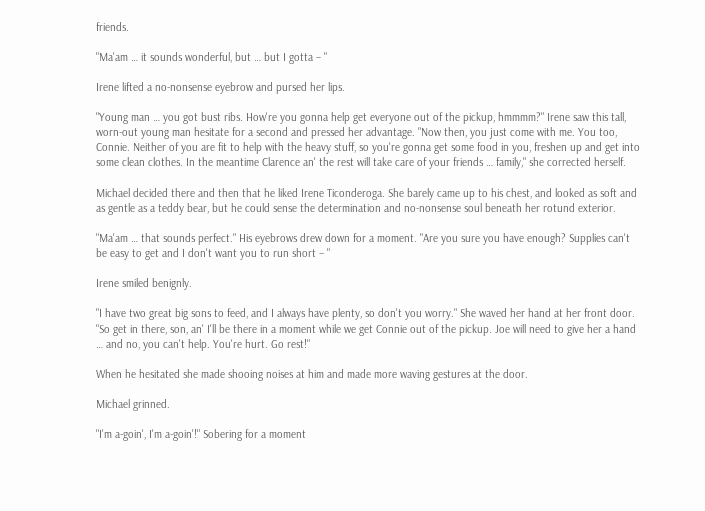friends.

"Ma'am … it sounds wonderful, but … but I gotta – "

Irene lifted a no-nonsense eyebrow and pursed her lips.

"Young man … you got bust ribs. How're you gonna help get everyone out of the pickup, hmmmm?" Irene saw this tall, worn-out young man hesitate for a second and pressed her advantage. "Now then, you just come with me. You too, Connie. Neither of you are fit to help with the heavy stuff, so you're gonna get some food in you, freshen up and get into some clean clothes. In the meantime Clarence an' the rest will take care of your friends … family," she corrected herself.

Michael decided there and then that he liked Irene Ticonderoga. She barely came up to his chest, and looked as soft and as gentle as a teddy bear, but he could sense the determination and no-nonsense soul beneath her rotund exterior.

"Ma'am … that sounds perfect." His eyebrows drew down for a moment. "Are you sure you have enough? Supplies can't be easy to get and I don't want you to run short – "

Irene smiled benignly.

"I have two great big sons to feed, and I always have plenty, so don't you worry." She waved her hand at her front door. "So get in there, son, an' I'll be there in a moment while we get Connie out of the pickup. Joe will need to give her a hand … and no, you can't help. You're hurt. Go rest!"

When he hesitated she made shooing noises at him and made more waving gestures at the door.

Michael grinned.

"I'm a-goin', I'm a-goin'!" Sobering for a moment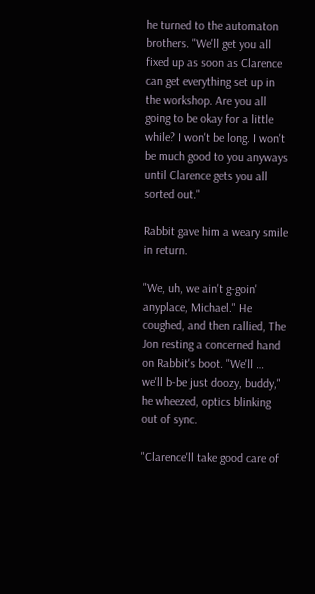he turned to the automaton brothers. "We'll get you all fixed up as soon as Clarence can get everything set up in the workshop. Are you all going to be okay for a little while? I won't be long. I won't be much good to you anyways until Clarence gets you all sorted out."

Rabbit gave him a weary smile in return.

"We, uh, we ain't g-goin' anyplace, Michael." He coughed, and then rallied, The Jon resting a concerned hand on Rabbit's boot. "We'll … we'll b-be just doozy, buddy," he wheezed, optics blinking out of sync.

"Clarence'll take good care of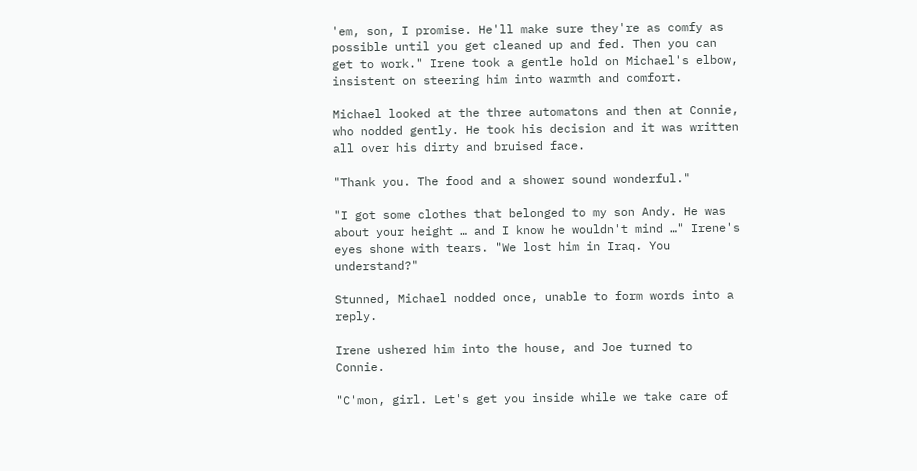'em, son, I promise. He'll make sure they're as comfy as possible until you get cleaned up and fed. Then you can get to work." Irene took a gentle hold on Michael's elbow, insistent on steering him into warmth and comfort.

Michael looked at the three automatons and then at Connie, who nodded gently. He took his decision and it was written all over his dirty and bruised face.

"Thank you. The food and a shower sound wonderful."

"I got some clothes that belonged to my son Andy. He was about your height … and I know he wouldn't mind …" Irene's eyes shone with tears. "We lost him in Iraq. You understand?"

Stunned, Michael nodded once, unable to form words into a reply.

Irene ushered him into the house, and Joe turned to Connie.

"C'mon, girl. Let's get you inside while we take care of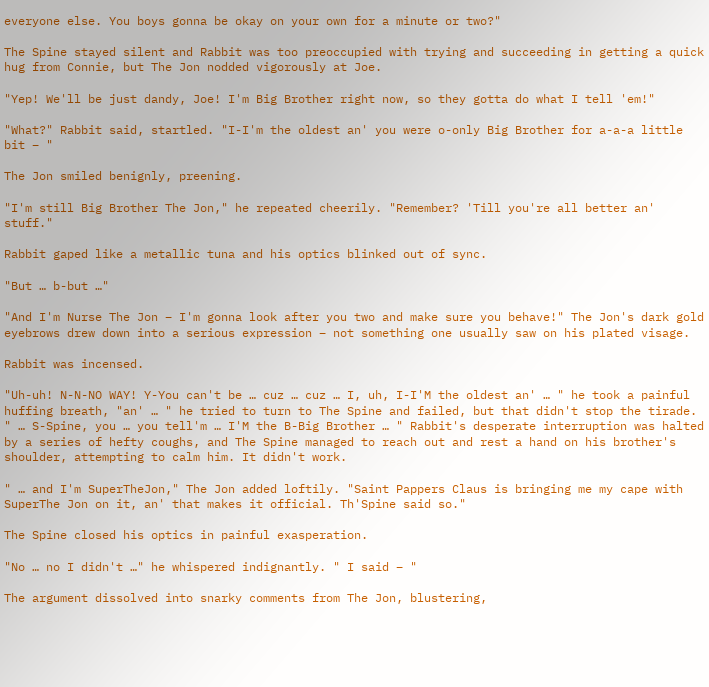everyone else. You boys gonna be okay on your own for a minute or two?"

The Spine stayed silent and Rabbit was too preoccupied with trying and succeeding in getting a quick hug from Connie, but The Jon nodded vigorously at Joe.

"Yep! We'll be just dandy, Joe! I'm Big Brother right now, so they gotta do what I tell 'em!"

"What?" Rabbit said, startled. "I-I'm the oldest an' you were o-only Big Brother for a-a-a little bit – "

The Jon smiled benignly, preening.

"I'm still Big Brother The Jon," he repeated cheerily. "Remember? 'Till you're all better an' stuff."

Rabbit gaped like a metallic tuna and his optics blinked out of sync.

"But … b-but …"

"And I'm Nurse The Jon – I'm gonna look after you two and make sure you behave!" The Jon's dark gold eyebrows drew down into a serious expression – not something one usually saw on his plated visage.

Rabbit was incensed.

"Uh-uh! N-N-NO WAY! Y-You can't be … cuz … cuz … I, uh, I-I'M the oldest an' … " he took a painful huffing breath, "an' … " he tried to turn to The Spine and failed, but that didn't stop the tirade. " … S-Spine, you … you tell'm … I'M the B-Big Brother … " Rabbit's desperate interruption was halted by a series of hefty coughs, and The Spine managed to reach out and rest a hand on his brother's shoulder, attempting to calm him. It didn't work.

" … and I'm SuperTheJon," The Jon added loftily. "Saint Pappers Claus is bringing me my cape with SuperThe Jon on it, an' that makes it official. Th'Spine said so."

The Spine closed his optics in painful exasperation.

"No … no I didn't …" he whispered indignantly. " I said – "

The argument dissolved into snarky comments from The Jon, blustering,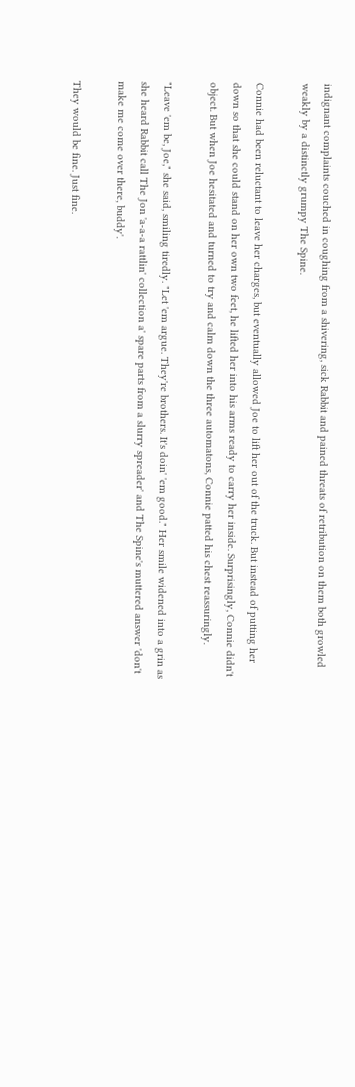indignant complaints couched in coughing from a shivering, sick Rabbit and pained threats of retribution on them both growled weakly by a distinctly grumpy The Spine.

Connie had been reluctant to leave her charges, but eventually allowed Joe to lift her out of the truck. But instead of putting her down so that she could stand on her own two feet, he lifted her into his arms ready to carry her inside. Surprisingly, Connie didn't object. But when Joe hesitated and turned to try and calm down the three automatons, Connie patted his chest reassuringly.

"Leave 'em be, Joe," she said, smiling tiredly. "Let 'em argue. They're brothers. It's doin' 'em good." Her smile widened into a grin as she heard Rabbit call The Jon 'a-a-a rattlin' collection a' spare parts from a slurry spreader' and The Spine's muttered answer 'don't make me come over there, buddy'.

They would be fine. Just fine.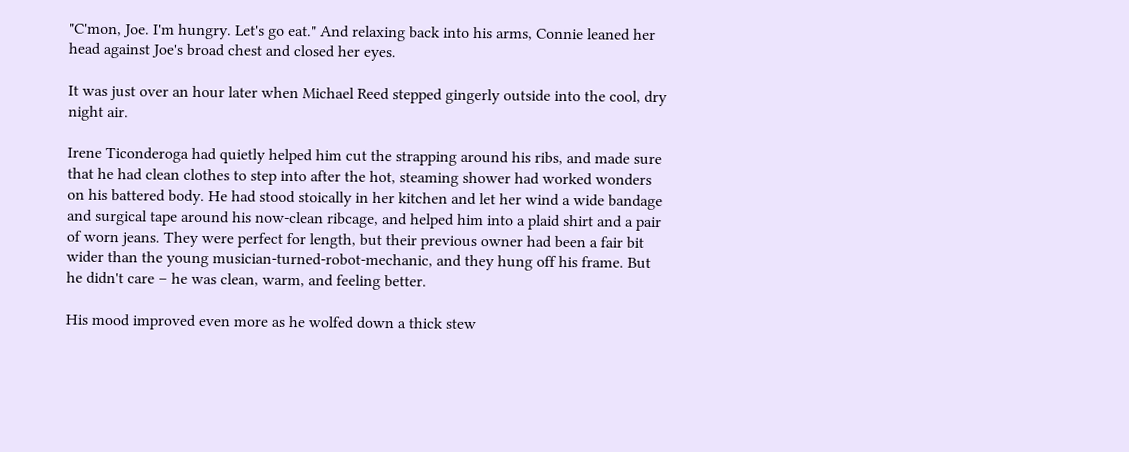"C'mon, Joe. I'm hungry. Let's go eat." And relaxing back into his arms, Connie leaned her head against Joe's broad chest and closed her eyes.

It was just over an hour later when Michael Reed stepped gingerly outside into the cool, dry night air.

Irene Ticonderoga had quietly helped him cut the strapping around his ribs, and made sure that he had clean clothes to step into after the hot, steaming shower had worked wonders on his battered body. He had stood stoically in her kitchen and let her wind a wide bandage and surgical tape around his now-clean ribcage, and helped him into a plaid shirt and a pair of worn jeans. They were perfect for length, but their previous owner had been a fair bit wider than the young musician-turned-robot-mechanic, and they hung off his frame. But he didn't care – he was clean, warm, and feeling better.

His mood improved even more as he wolfed down a thick stew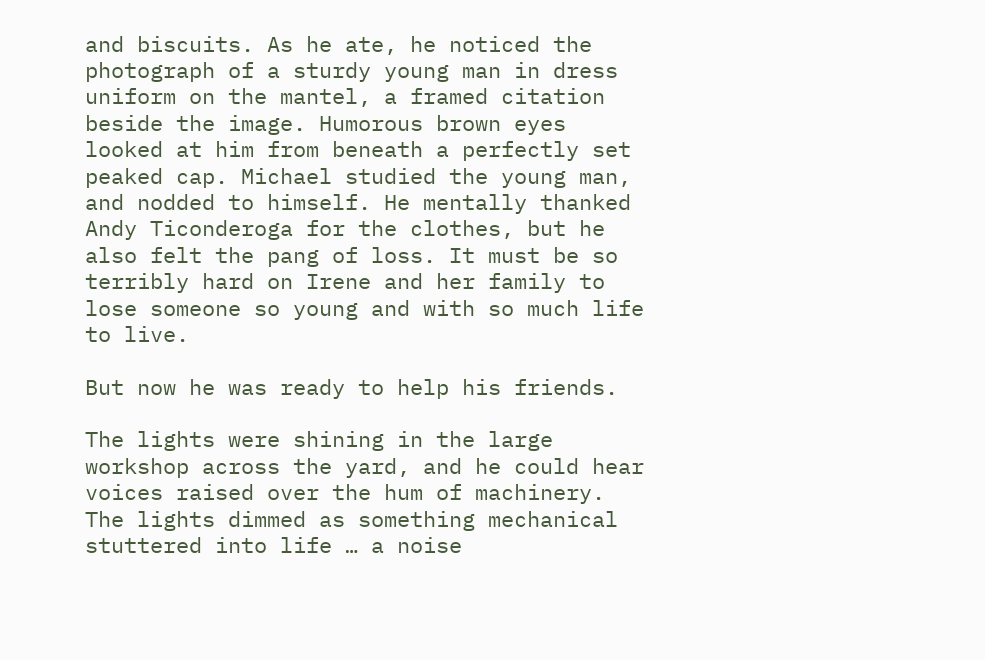and biscuits. As he ate, he noticed the photograph of a sturdy young man in dress uniform on the mantel, a framed citation beside the image. Humorous brown eyes looked at him from beneath a perfectly set peaked cap. Michael studied the young man, and nodded to himself. He mentally thanked Andy Ticonderoga for the clothes, but he also felt the pang of loss. It must be so terribly hard on Irene and her family to lose someone so young and with so much life to live.

But now he was ready to help his friends.

The lights were shining in the large workshop across the yard, and he could hear voices raised over the hum of machinery. The lights dimmed as something mechanical stuttered into life … a noise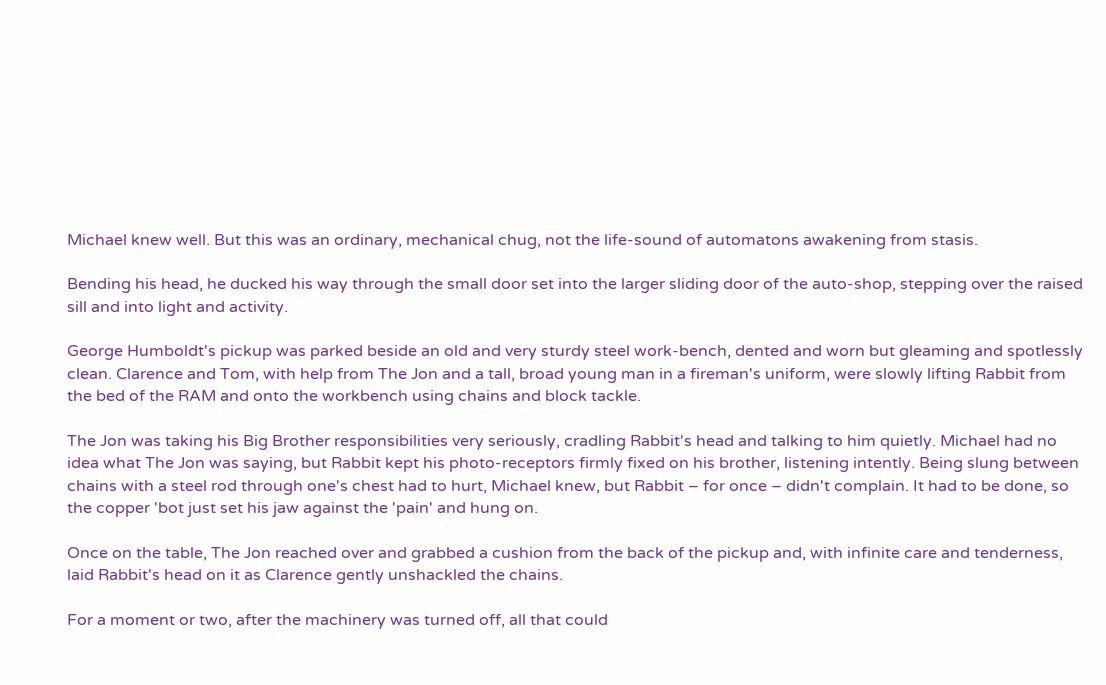Michael knew well. But this was an ordinary, mechanical chug, not the life-sound of automatons awakening from stasis.

Bending his head, he ducked his way through the small door set into the larger sliding door of the auto-shop, stepping over the raised sill and into light and activity.

George Humboldt's pickup was parked beside an old and very sturdy steel work-bench, dented and worn but gleaming and spotlessly clean. Clarence and Tom, with help from The Jon and a tall, broad young man in a fireman's uniform, were slowly lifting Rabbit from the bed of the RAM and onto the workbench using chains and block tackle.

The Jon was taking his Big Brother responsibilities very seriously, cradling Rabbit's head and talking to him quietly. Michael had no idea what The Jon was saying, but Rabbit kept his photo-receptors firmly fixed on his brother, listening intently. Being slung between chains with a steel rod through one's chest had to hurt, Michael knew, but Rabbit – for once – didn't complain. It had to be done, so the copper 'bot just set his jaw against the 'pain' and hung on.

Once on the table, The Jon reached over and grabbed a cushion from the back of the pickup and, with infinite care and tenderness, laid Rabbit's head on it as Clarence gently unshackled the chains.

For a moment or two, after the machinery was turned off, all that could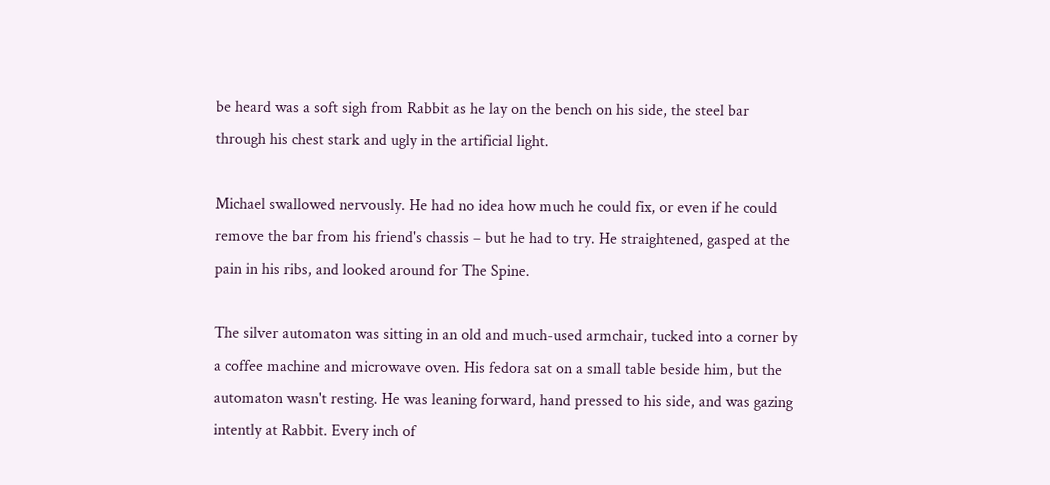be heard was a soft sigh from Rabbit as he lay on the bench on his side, the steel bar through his chest stark and ugly in the artificial light.

Michael swallowed nervously. He had no idea how much he could fix, or even if he could remove the bar from his friend's chassis – but he had to try. He straightened, gasped at the pain in his ribs, and looked around for The Spine.

The silver automaton was sitting in an old and much-used armchair, tucked into a corner by a coffee machine and microwave oven. His fedora sat on a small table beside him, but the automaton wasn't resting. He was leaning forward, hand pressed to his side, and was gazing intently at Rabbit. Every inch of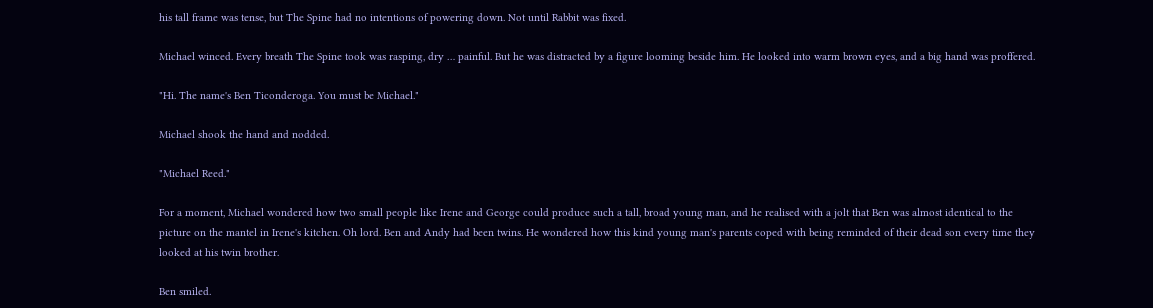his tall frame was tense, but The Spine had no intentions of powering down. Not until Rabbit was fixed.

Michael winced. Every breath The Spine took was rasping, dry … painful. But he was distracted by a figure looming beside him. He looked into warm brown eyes, and a big hand was proffered.

"Hi. The name's Ben Ticonderoga. You must be Michael."

Michael shook the hand and nodded.

"Michael Reed."

For a moment, Michael wondered how two small people like Irene and George could produce such a tall, broad young man, and he realised with a jolt that Ben was almost identical to the picture on the mantel in Irene's kitchen. Oh lord. Ben and Andy had been twins. He wondered how this kind young man's parents coped with being reminded of their dead son every time they looked at his twin brother.

Ben smiled.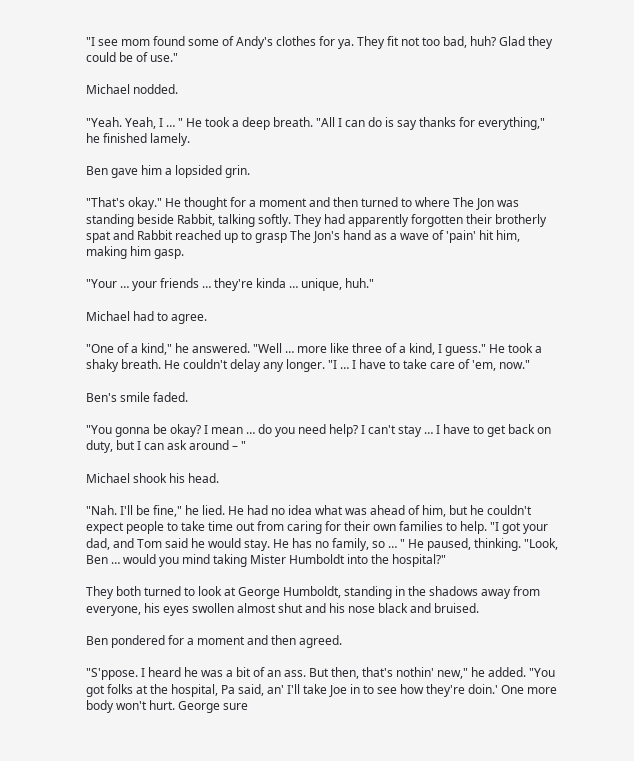"I see mom found some of Andy's clothes for ya. They fit not too bad, huh? Glad they could be of use."

Michael nodded.

"Yeah. Yeah, I … " He took a deep breath. "All I can do is say thanks for everything," he finished lamely.

Ben gave him a lopsided grin.

"That's okay." He thought for a moment and then turned to where The Jon was standing beside Rabbit, talking softly. They had apparently forgotten their brotherly spat and Rabbit reached up to grasp The Jon's hand as a wave of 'pain' hit him, making him gasp.

"Your … your friends … they're kinda … unique, huh."

Michael had to agree.

"One of a kind," he answered. "Well … more like three of a kind, I guess." He took a shaky breath. He couldn't delay any longer. "I … I have to take care of 'em, now."

Ben's smile faded.

"You gonna be okay? I mean … do you need help? I can't stay … I have to get back on duty, but I can ask around – "

Michael shook his head.

"Nah. I'll be fine," he lied. He had no idea what was ahead of him, but he couldn't expect people to take time out from caring for their own families to help. "I got your dad, and Tom said he would stay. He has no family, so … " He paused, thinking. "Look, Ben … would you mind taking Mister Humboldt into the hospital?"

They both turned to look at George Humboldt, standing in the shadows away from everyone, his eyes swollen almost shut and his nose black and bruised.

Ben pondered for a moment and then agreed.

"S'ppose. I heard he was a bit of an ass. But then, that's nothin' new," he added. "You got folks at the hospital, Pa said, an' I'll take Joe in to see how they're doin.' One more body won't hurt. George sure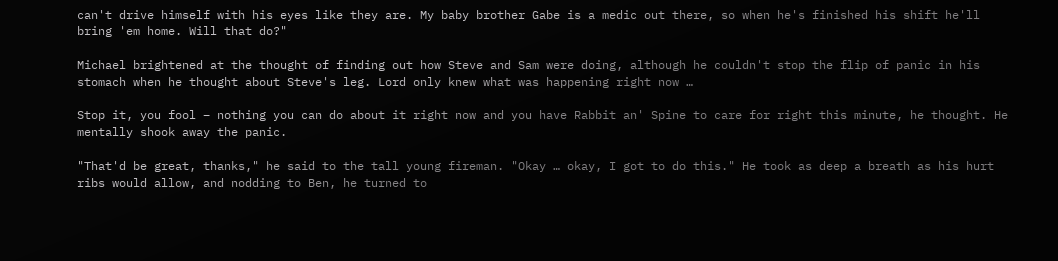can't drive himself with his eyes like they are. My baby brother Gabe is a medic out there, so when he's finished his shift he'll bring 'em home. Will that do?"

Michael brightened at the thought of finding out how Steve and Sam were doing, although he couldn't stop the flip of panic in his stomach when he thought about Steve's leg. Lord only knew what was happening right now …

Stop it, you fool – nothing you can do about it right now and you have Rabbit an' Spine to care for right this minute, he thought. He mentally shook away the panic.

"That'd be great, thanks," he said to the tall young fireman. "Okay … okay, I got to do this." He took as deep a breath as his hurt ribs would allow, and nodding to Ben, he turned to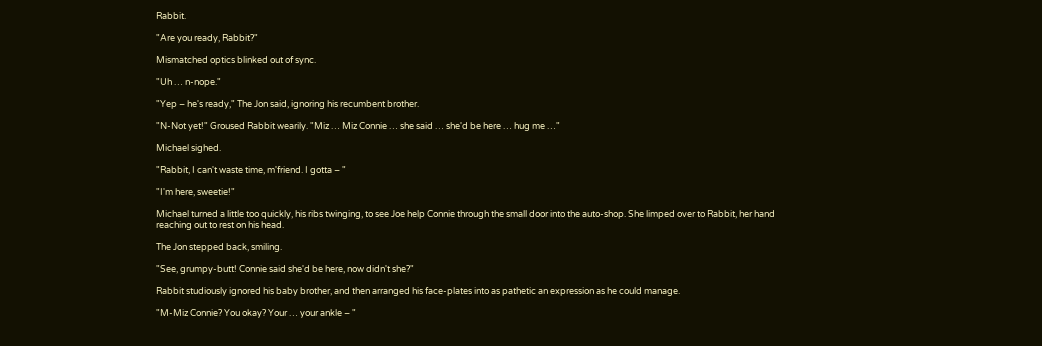Rabbit.

"Are you ready, Rabbit?"

Mismatched optics blinked out of sync.

"Uh … n-nope."

"Yep – he's ready," The Jon said, ignoring his recumbent brother.

"N-Not yet!" Groused Rabbit wearily. "Miz … Miz Connie … she said … she'd be here … hug me …"

Michael sighed.

"Rabbit, I can't waste time, m'friend. I gotta – "

"I'm here, sweetie!"

Michael turned a little too quickly, his ribs twinging, to see Joe help Connie through the small door into the auto-shop. She limped over to Rabbit, her hand reaching out to rest on his head.

The Jon stepped back, smiling.

"See, grumpy-butt! Connie said she'd be here, now didn't she?"

Rabbit studiously ignored his baby brother, and then arranged his face-plates into as pathetic an expression as he could manage.

"M-Miz Connie? You okay? Your … your ankle – "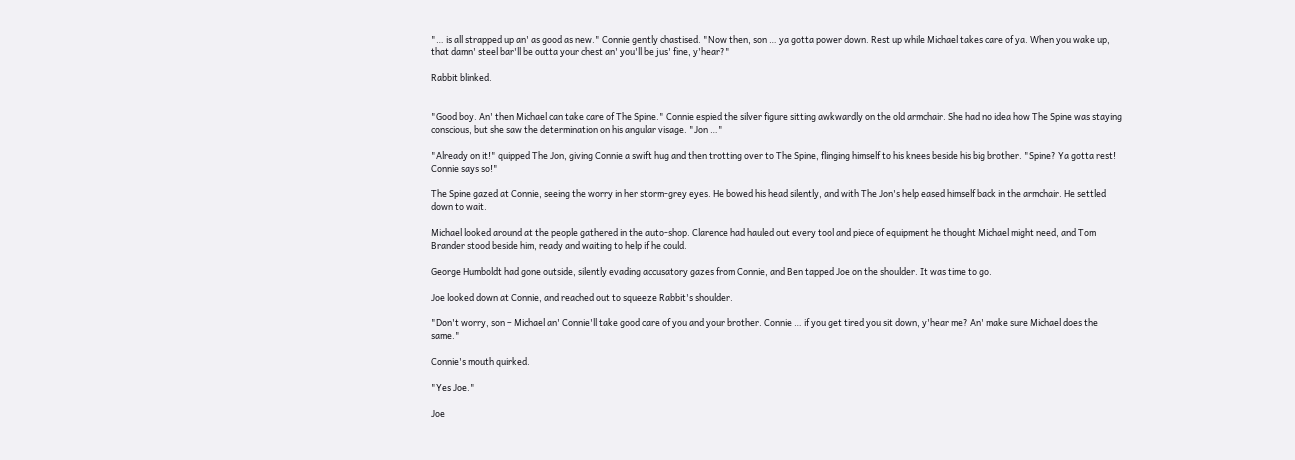"… is all strapped up an' as good as new." Connie gently chastised. "Now then, son … ya gotta power down. Rest up while Michael takes care of ya. When you wake up, that damn' steel bar'll be outta your chest an' you'll be jus' fine, y'hear?"

Rabbit blinked.


"Good boy. An' then Michael can take care of The Spine." Connie espied the silver figure sitting awkwardly on the old armchair. She had no idea how The Spine was staying conscious, but she saw the determination on his angular visage. "Jon …"

"Already on it!" quipped The Jon, giving Connie a swift hug and then trotting over to The Spine, flinging himself to his knees beside his big brother. "Spine? Ya gotta rest! Connie says so!"

The Spine gazed at Connie, seeing the worry in her storm-grey eyes. He bowed his head silently, and with The Jon's help eased himself back in the armchair. He settled down to wait.

Michael looked around at the people gathered in the auto-shop. Clarence had hauled out every tool and piece of equipment he thought Michael might need, and Tom Brander stood beside him, ready and waiting to help if he could.

George Humboldt had gone outside, silently evading accusatory gazes from Connie, and Ben tapped Joe on the shoulder. It was time to go.

Joe looked down at Connie, and reached out to squeeze Rabbit's shoulder.

"Don't worry, son – Michael an' Connie'll take good care of you and your brother. Connie … if you get tired you sit down, y'hear me? An' make sure Michael does the same."

Connie's mouth quirked.

"Yes Joe."

Joe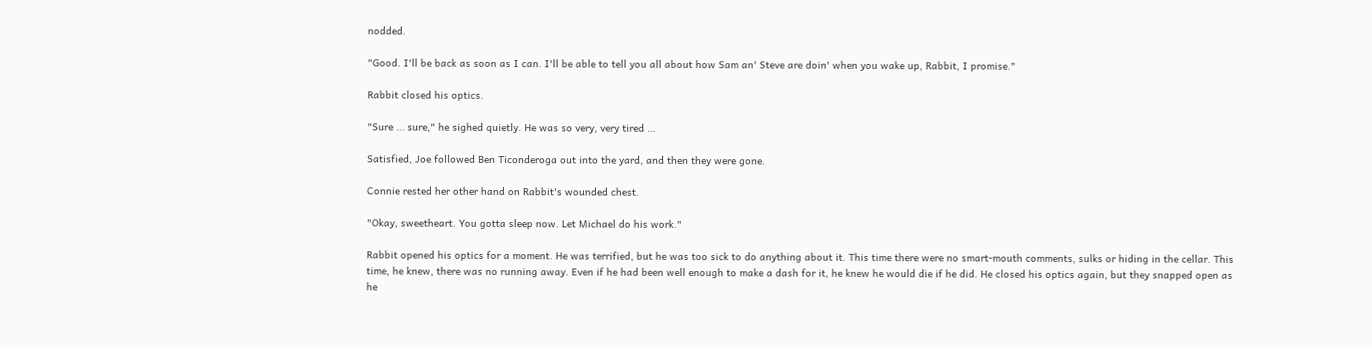nodded.

"Good. I'll be back as soon as I can. I'll be able to tell you all about how Sam an' Steve are doin' when you wake up, Rabbit, I promise."

Rabbit closed his optics.

"Sure … sure," he sighed quietly. He was so very, very tired …

Satisfied, Joe followed Ben Ticonderoga out into the yard, and then they were gone.

Connie rested her other hand on Rabbit's wounded chest.

"Okay, sweetheart. You gotta sleep now. Let Michael do his work."

Rabbit opened his optics for a moment. He was terrified, but he was too sick to do anything about it. This time there were no smart-mouth comments, sulks or hiding in the cellar. This time, he knew, there was no running away. Even if he had been well enough to make a dash for it, he knew he would die if he did. He closed his optics again, but they snapped open as he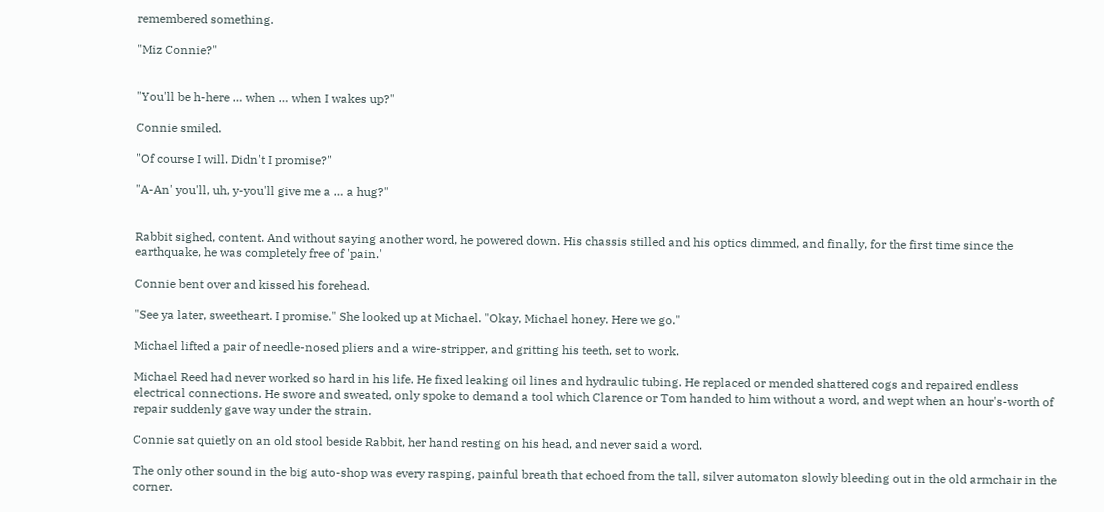remembered something.

"Miz Connie?"


"You'll be h-here … when … when I wakes up?"

Connie smiled.

"Of course I will. Didn't I promise?"

"A-An' you'll, uh, y-you'll give me a … a hug?"


Rabbit sighed, content. And without saying another word, he powered down. His chassis stilled and his optics dimmed, and finally, for the first time since the earthquake, he was completely free of 'pain.'

Connie bent over and kissed his forehead.

"See ya later, sweetheart. I promise." She looked up at Michael. "Okay, Michael honey. Here we go."

Michael lifted a pair of needle-nosed pliers and a wire-stripper, and gritting his teeth, set to work.

Michael Reed had never worked so hard in his life. He fixed leaking oil lines and hydraulic tubing. He replaced or mended shattered cogs and repaired endless electrical connections. He swore and sweated, only spoke to demand a tool which Clarence or Tom handed to him without a word, and wept when an hour's-worth of repair suddenly gave way under the strain.

Connie sat quietly on an old stool beside Rabbit, her hand resting on his head, and never said a word.

The only other sound in the big auto-shop was every rasping, painful breath that echoed from the tall, silver automaton slowly bleeding out in the old armchair in the corner.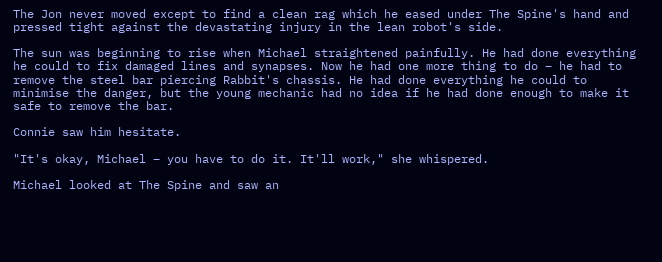The Jon never moved except to find a clean rag which he eased under The Spine's hand and pressed tight against the devastating injury in the lean robot's side.

The sun was beginning to rise when Michael straightened painfully. He had done everything he could to fix damaged lines and synapses. Now he had one more thing to do – he had to remove the steel bar piercing Rabbit's chassis. He had done everything he could to minimise the danger, but the young mechanic had no idea if he had done enough to make it safe to remove the bar.

Connie saw him hesitate.

"It's okay, Michael – you have to do it. It'll work," she whispered.

Michael looked at The Spine and saw an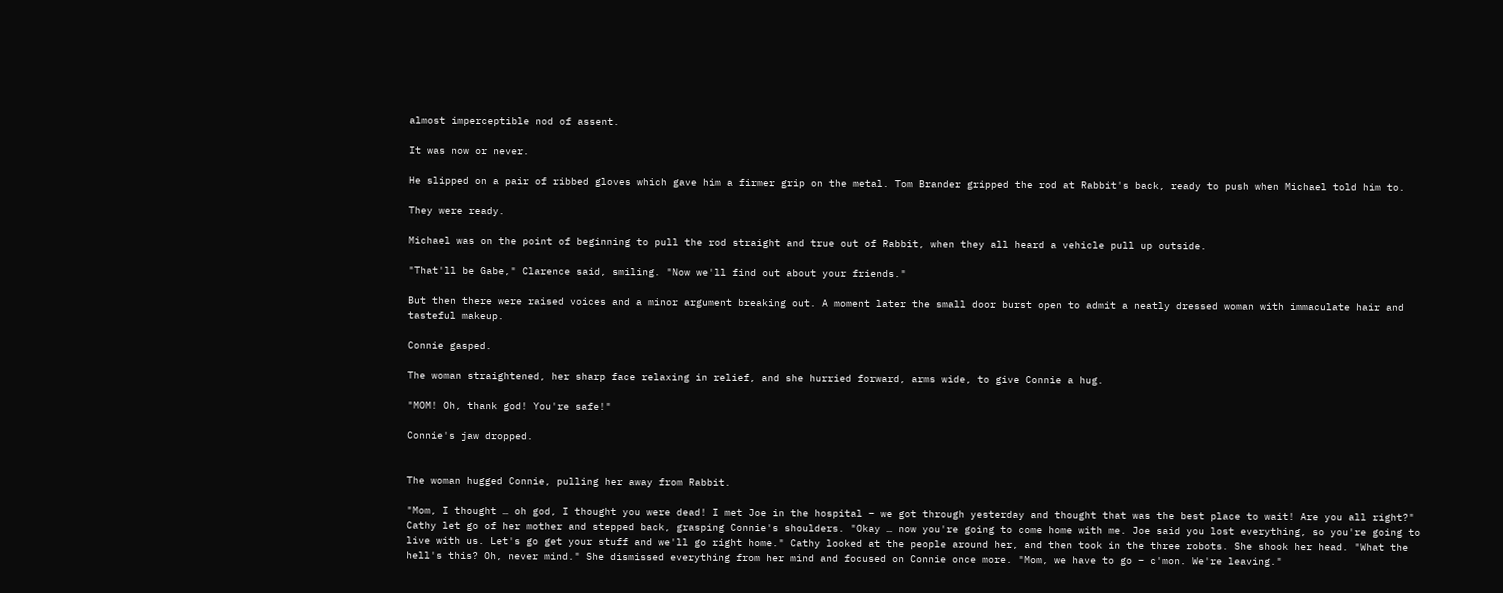almost imperceptible nod of assent.

It was now or never.

He slipped on a pair of ribbed gloves which gave him a firmer grip on the metal. Tom Brander gripped the rod at Rabbit's back, ready to push when Michael told him to.

They were ready.

Michael was on the point of beginning to pull the rod straight and true out of Rabbit, when they all heard a vehicle pull up outside.

"That'll be Gabe," Clarence said, smiling. "Now we'll find out about your friends."

But then there were raised voices and a minor argument breaking out. A moment later the small door burst open to admit a neatly dressed woman with immaculate hair and tasteful makeup.

Connie gasped.

The woman straightened, her sharp face relaxing in relief, and she hurried forward, arms wide, to give Connie a hug.

"MOM! Oh, thank god! You're safe!"

Connie's jaw dropped.


The woman hugged Connie, pulling her away from Rabbit.

"Mom, I thought … oh god, I thought you were dead! I met Joe in the hospital – we got through yesterday and thought that was the best place to wait! Are you all right?" Cathy let go of her mother and stepped back, grasping Connie's shoulders. "Okay … now you're going to come home with me. Joe said you lost everything, so you're going to live with us. Let's go get your stuff and we'll go right home." Cathy looked at the people around her, and then took in the three robots. She shook her head. "What the hell's this? Oh, never mind." She dismissed everything from her mind and focused on Connie once more. "Mom, we have to go – c'mon. We're leaving."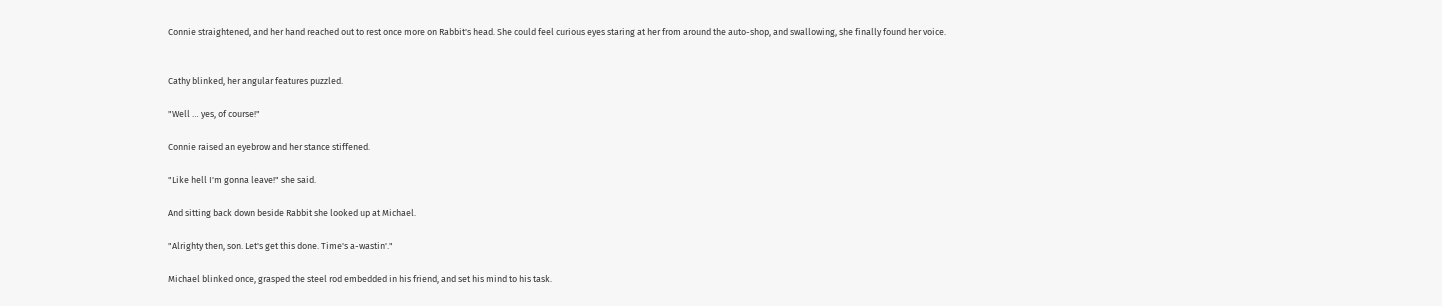Connie straightened, and her hand reached out to rest once more on Rabbit's head. She could feel curious eyes staring at her from around the auto-shop, and swallowing, she finally found her voice.


Cathy blinked, her angular features puzzled.

"Well … yes, of course!"

Connie raised an eyebrow and her stance stiffened.

"Like hell I'm gonna leave!" she said.

And sitting back down beside Rabbit she looked up at Michael.

"Alrighty then, son. Let's get this done. Time's a-wastin'."

Michael blinked once, grasped the steel rod embedded in his friend, and set his mind to his task.